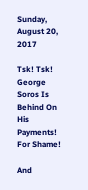Sunday, August 20, 2017

Tsk! Tsk! George Soros Is Behind On His Payments! For Shame!

And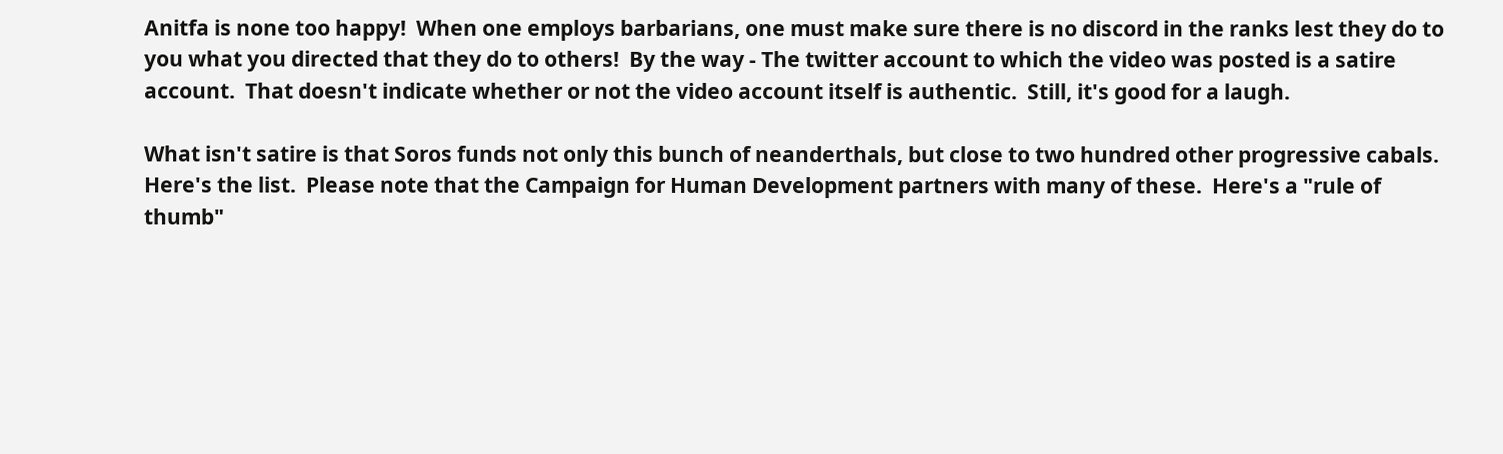Anitfa is none too happy!  When one employs barbarians, one must make sure there is no discord in the ranks lest they do to you what you directed that they do to others!  By the way - The twitter account to which the video was posted is a satire account.  That doesn't indicate whether or not the video account itself is authentic.  Still, it's good for a laugh.

What isn't satire is that Soros funds not only this bunch of neanderthals, but close to two hundred other progressive cabals.  Here's the list.  Please note that the Campaign for Human Development partners with many of these.  Here's a "rule of thumb"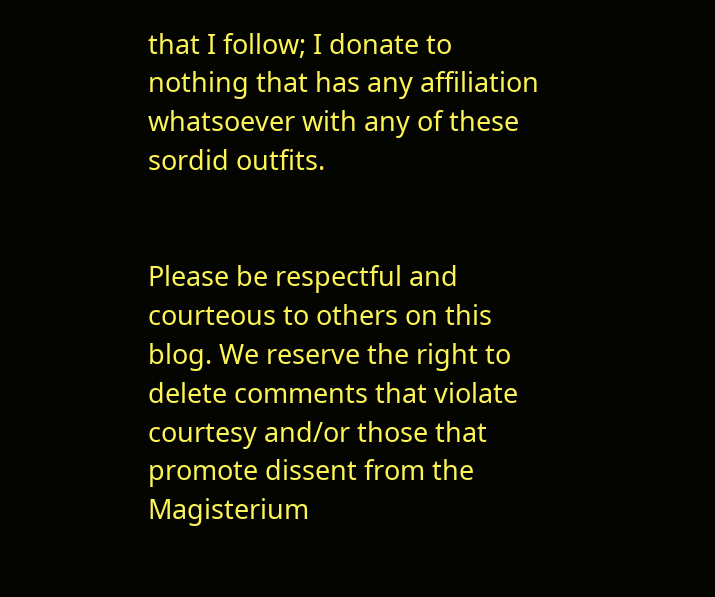that I follow; I donate to nothing that has any affiliation whatsoever with any of these sordid outfits.


Please be respectful and courteous to others on this blog. We reserve the right to delete comments that violate courtesy and/or those that promote dissent from the Magisterium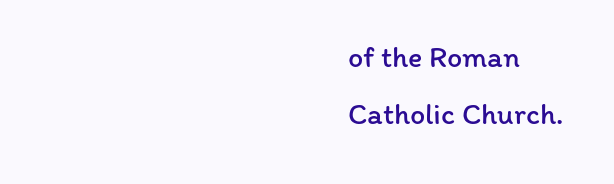of the Roman Catholic Church.